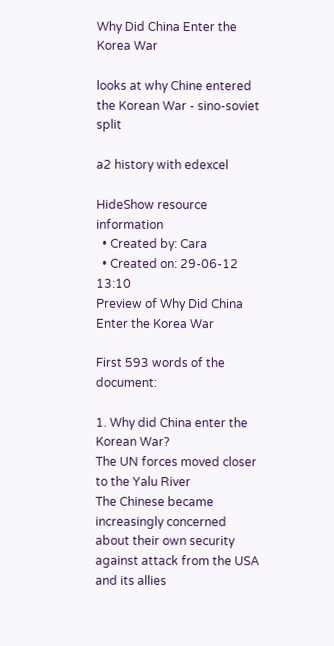Why Did China Enter the Korea War

looks at why Chine entered the Korean War - sino-soviet split

a2 history with edexcel

HideShow resource information
  • Created by: Cara
  • Created on: 29-06-12 13:10
Preview of Why Did China Enter the Korea War

First 593 words of the document:

1. Why did China enter the Korean War?
The UN forces moved closer to the Yalu River
The Chinese became increasingly concerned about their own security against attack from the USA
and its allies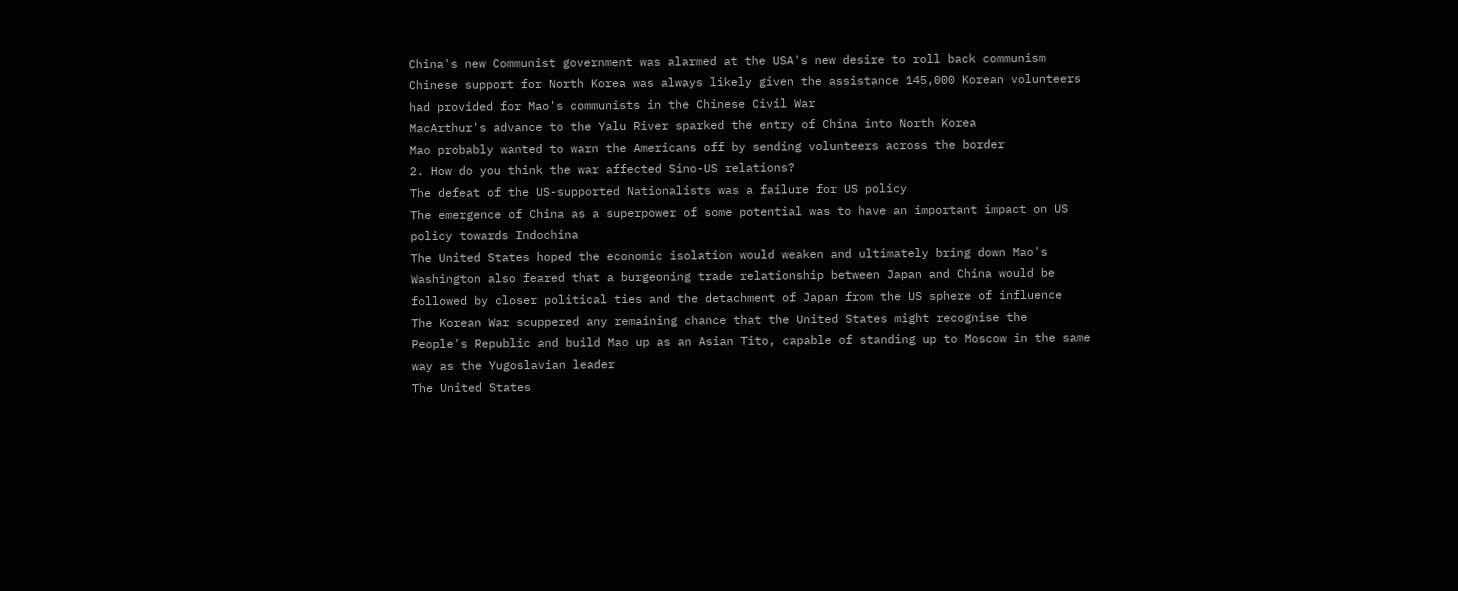China's new Communist government was alarmed at the USA's new desire to roll back communism
Chinese support for North Korea was always likely given the assistance 145,000 Korean volunteers
had provided for Mao's communists in the Chinese Civil War
MacArthur's advance to the Yalu River sparked the entry of China into North Korea
Mao probably wanted to warn the Americans off by sending volunteers across the border
2. How do you think the war affected Sino-US relations?
The defeat of the US-supported Nationalists was a failure for US policy
The emergence of China as a superpower of some potential was to have an important impact on US
policy towards Indochina
The United States hoped the economic isolation would weaken and ultimately bring down Mao's
Washington also feared that a burgeoning trade relationship between Japan and China would be
followed by closer political ties and the detachment of Japan from the US sphere of influence
The Korean War scuppered any remaining chance that the United States might recognise the
People's Republic and build Mao up as an Asian Tito, capable of standing up to Moscow in the same
way as the Yugoslavian leader
The United States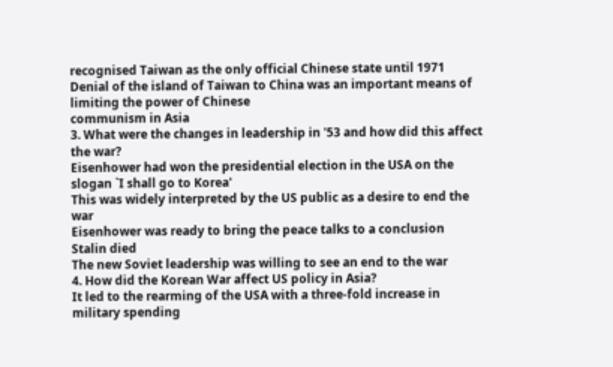recognised Taiwan as the only official Chinese state until 1971
Denial of the island of Taiwan to China was an important means of limiting the power of Chinese
communism in Asia
3. What were the changes in leadership in '53 and how did this affect the war?
Eisenhower had won the presidential election in the USA on the slogan `I shall go to Korea'
This was widely interpreted by the US public as a desire to end the war
Eisenhower was ready to bring the peace talks to a conclusion
Stalin died
The new Soviet leadership was willing to see an end to the war
4. How did the Korean War affect US policy in Asia?
It led to the rearming of the USA with a three-fold increase in military spending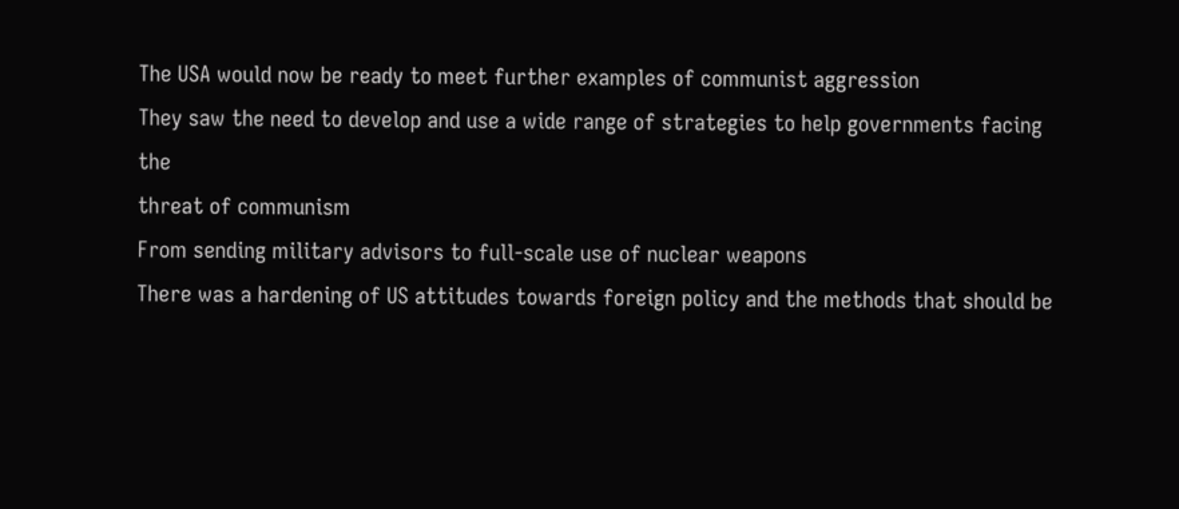The USA would now be ready to meet further examples of communist aggression
They saw the need to develop and use a wide range of strategies to help governments facing the
threat of communism
From sending military advisors to full-scale use of nuclear weapons
There was a hardening of US attitudes towards foreign policy and the methods that should be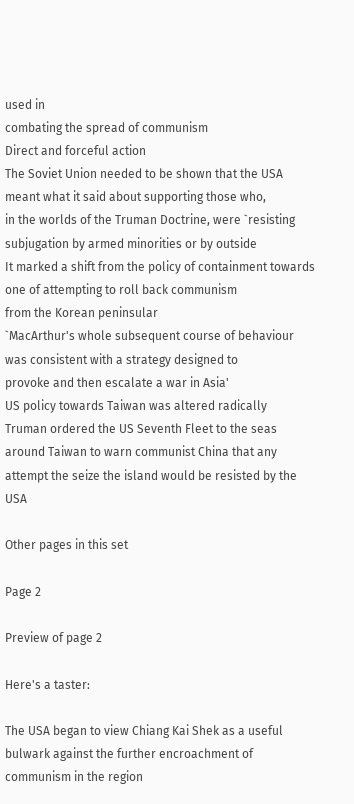used in
combating the spread of communism
Direct and forceful action
The Soviet Union needed to be shown that the USA meant what it said about supporting those who,
in the worlds of the Truman Doctrine, were `resisting subjugation by armed minorities or by outside
It marked a shift from the policy of containment towards one of attempting to roll back communism
from the Korean peninsular
`MacArthur's whole subsequent course of behaviour was consistent with a strategy designed to
provoke and then escalate a war in Asia'
US policy towards Taiwan was altered radically
Truman ordered the US Seventh Fleet to the seas around Taiwan to warn communist China that any
attempt the seize the island would be resisted by the USA

Other pages in this set

Page 2

Preview of page 2

Here's a taster:

The USA began to view Chiang Kai Shek as a useful bulwark against the further encroachment of
communism in the region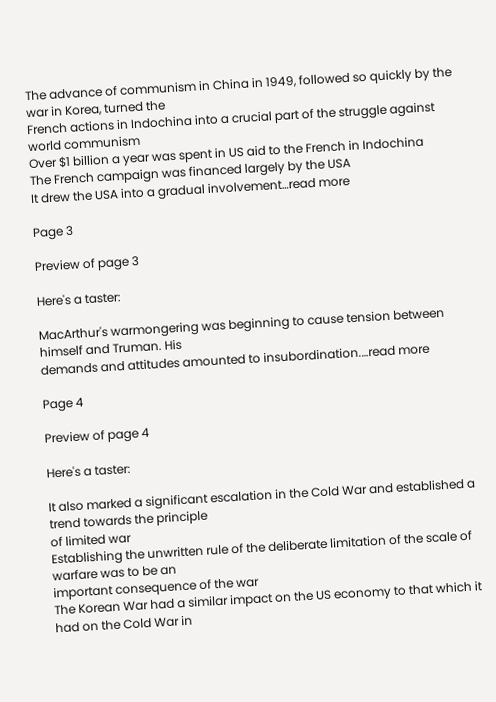The advance of communism in China in 1949, followed so quickly by the war in Korea, turned the
French actions in Indochina into a crucial part of the struggle against world communism
Over $1 billion a year was spent in US aid to the French in Indochina
The French campaign was financed largely by the USA
It drew the USA into a gradual involvement…read more

Page 3

Preview of page 3

Here's a taster:

MacArthur's warmongering was beginning to cause tension between himself and Truman. His
demands and attitudes amounted to insubordination.…read more

Page 4

Preview of page 4

Here's a taster:

It also marked a significant escalation in the Cold War and established a trend towards the principle
of limited war
Establishing the unwritten rule of the deliberate limitation of the scale of warfare was to be an
important consequence of the war
The Korean War had a similar impact on the US economy to that which it had on the Cold War in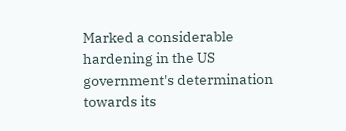Marked a considerable hardening in the US government's determination towards its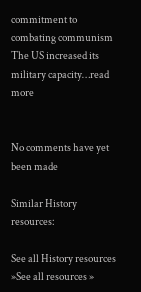commitment to
combating communism
The US increased its military capacity…read more


No comments have yet been made

Similar History resources:

See all History resources »See all resources »